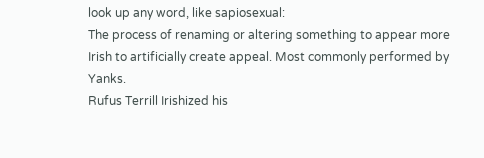look up any word, like sapiosexual:
The process of renaming or altering something to appear more Irish to artificially create appeal. Most commonly performed by Yanks.
Rufus Terrill Irishized his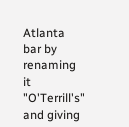Atlanta bar by renaming it "O'Terrill's" and giving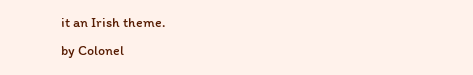it an Irish theme.
by Colonel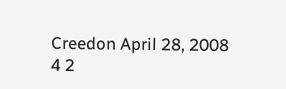Creedon April 28, 2008
4 2